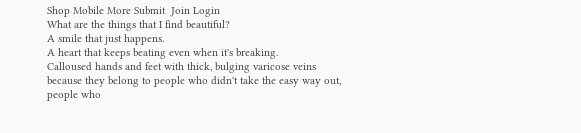Shop Mobile More Submit  Join Login
What are the things that I find beautiful?
A smile that just happens.
A heart that keeps beating even when it's breaking.
Calloused hands and feet with thick, bulging varicose veins
because they belong to people who didn't take the easy way out,
people who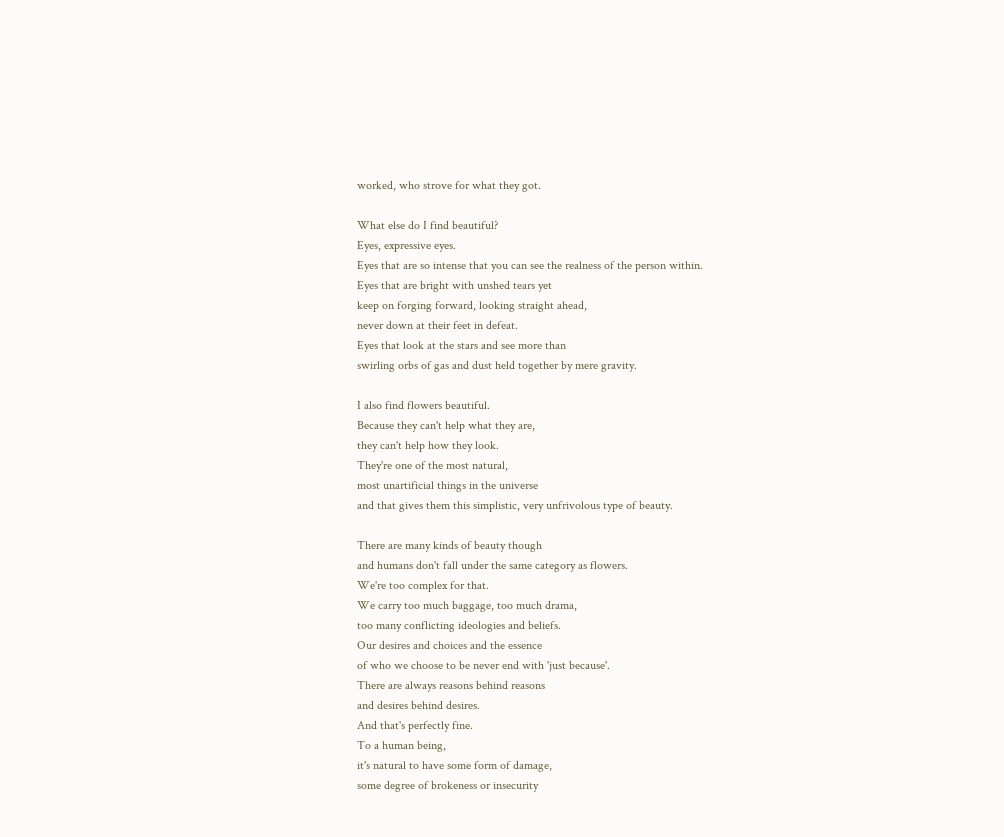worked, who strove for what they got.

What else do I find beautiful?
Eyes, expressive eyes.
Eyes that are so intense that you can see the realness of the person within.
Eyes that are bright with unshed tears yet
keep on forging forward, looking straight ahead,
never down at their feet in defeat.
Eyes that look at the stars and see more than
swirling orbs of gas and dust held together by mere gravity.

I also find flowers beautiful.
Because they can't help what they are,
they can't help how they look.
They're one of the most natural,
most unartificial things in the universe
and that gives them this simplistic, very unfrivolous type of beauty.

There are many kinds of beauty though
and humans don't fall under the same category as flowers.
We're too complex for that.
We carry too much baggage, too much drama,
too many conflicting ideologies and beliefs.
Our desires and choices and the essence
of who we choose to be never end with 'just because'.
There are always reasons behind reasons
and desires behind desires.
And that's perfectly fine.
To a human being,
it's natural to have some form of damage,
some degree of brokeness or insecurity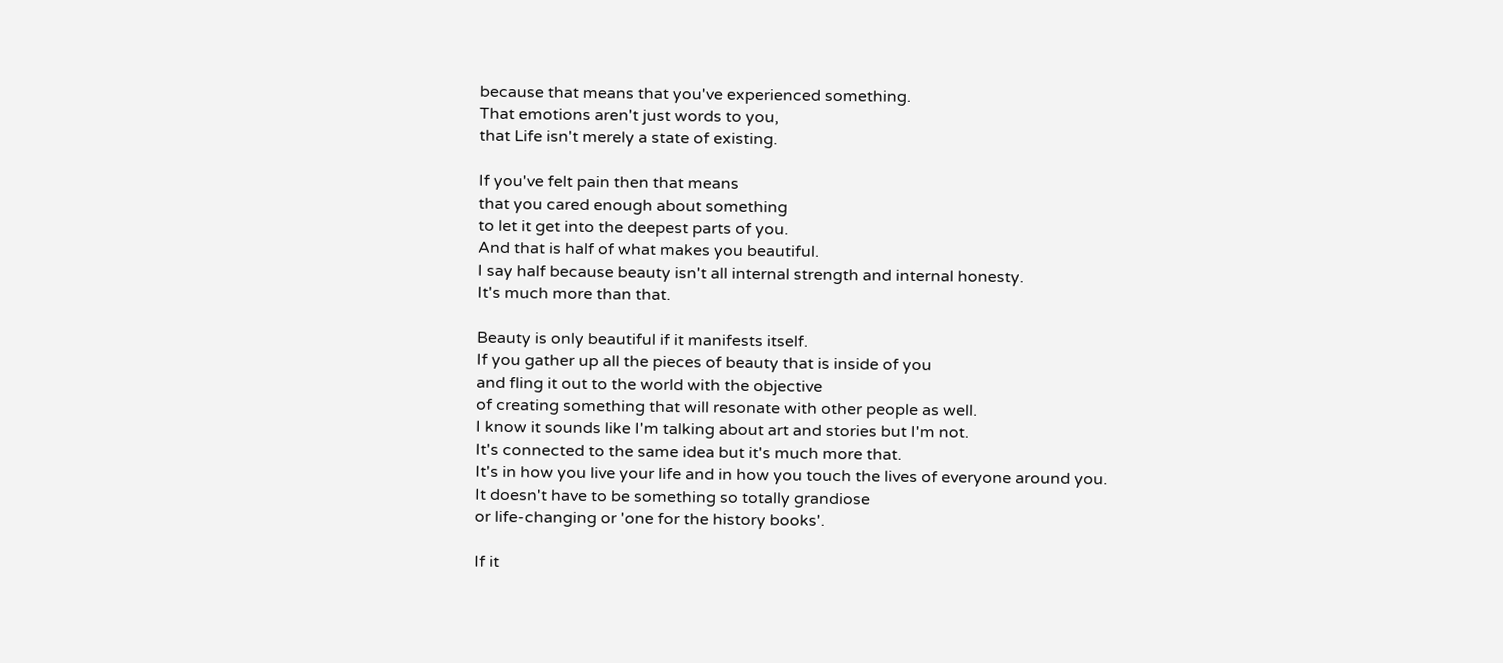because that means that you've experienced something.
That emotions aren't just words to you,
that Life isn't merely a state of existing.

If you've felt pain then that means
that you cared enough about something
to let it get into the deepest parts of you.
And that is half of what makes you beautiful.
I say half because beauty isn't all internal strength and internal honesty.
It's much more than that.

Beauty is only beautiful if it manifests itself.
If you gather up all the pieces of beauty that is inside of you
and fling it out to the world with the objective
of creating something that will resonate with other people as well.
I know it sounds like I'm talking about art and stories but I'm not.
It's connected to the same idea but it's much more that.
It's in how you live your life and in how you touch the lives of everyone around you.
It doesn't have to be something so totally grandiose
or life-changing or 'one for the history books'.

If it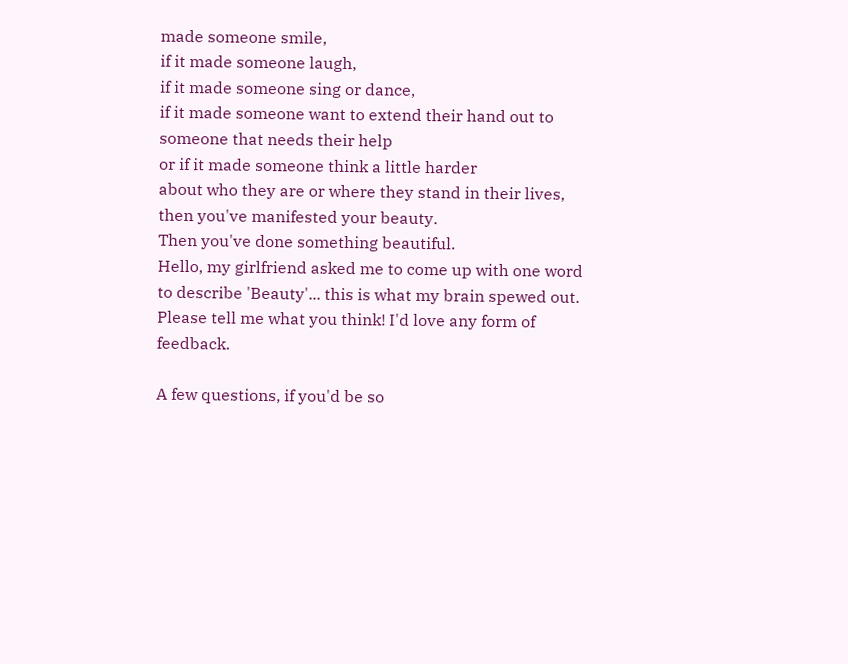made someone smile,
if it made someone laugh,
if it made someone sing or dance,
if it made someone want to extend their hand out to someone that needs their help
or if it made someone think a little harder
about who they are or where they stand in their lives,
then you've manifested your beauty.
Then you've done something beautiful.
Hello, my girlfriend asked me to come up with one word to describe 'Beauty'... this is what my brain spewed out. Please tell me what you think! I'd love any form of feedback.

A few questions, if you'd be so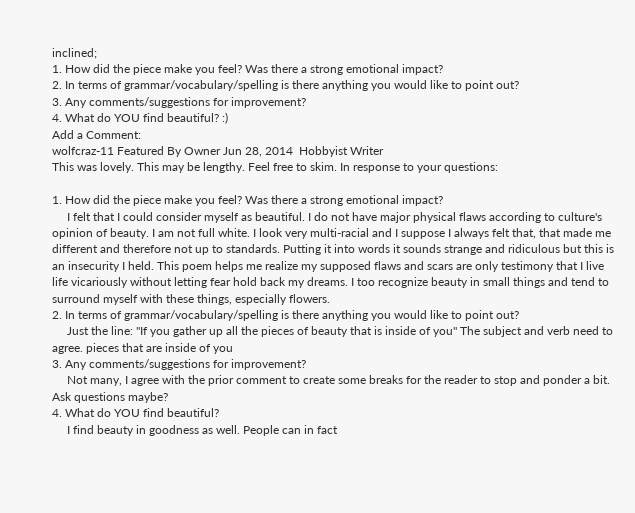inclined;
1. How did the piece make you feel? Was there a strong emotional impact?
2. In terms of grammar/vocabulary/spelling is there anything you would like to point out?
3. Any comments/suggestions for improvement?
4. What do YOU find beautiful? :)
Add a Comment:
wolfcraz-11 Featured By Owner Jun 28, 2014  Hobbyist Writer
This was lovely. This may be lengthy. Feel free to skim. In response to your questions:

1. How did the piece make you feel? Was there a strong emotional impact?
     I felt that I could consider myself as beautiful. I do not have major physical flaws according to culture's opinion of beauty. I am not full white. I look very multi-racial and I suppose I always felt that, that made me different and therefore not up to standards. Putting it into words it sounds strange and ridiculous but this is an insecurity I held. This poem helps me realize my supposed flaws and scars are only testimony that I live life vicariously without letting fear hold back my dreams. I too recognize beauty in small things and tend to surround myself with these things, especially flowers.
2. In terms of grammar/vocabulary/spelling is there anything you would like to point out?
     Just the line: "If you gather up all the pieces of beauty that is inside of you" The subject and verb need to agree. pieces that are inside of you
3. Any comments/suggestions for improvement?
     Not many, I agree with the prior comment to create some breaks for the reader to stop and ponder a bit. Ask questions maybe?
4. What do YOU find beautiful?
     I find beauty in goodness as well. People can in fact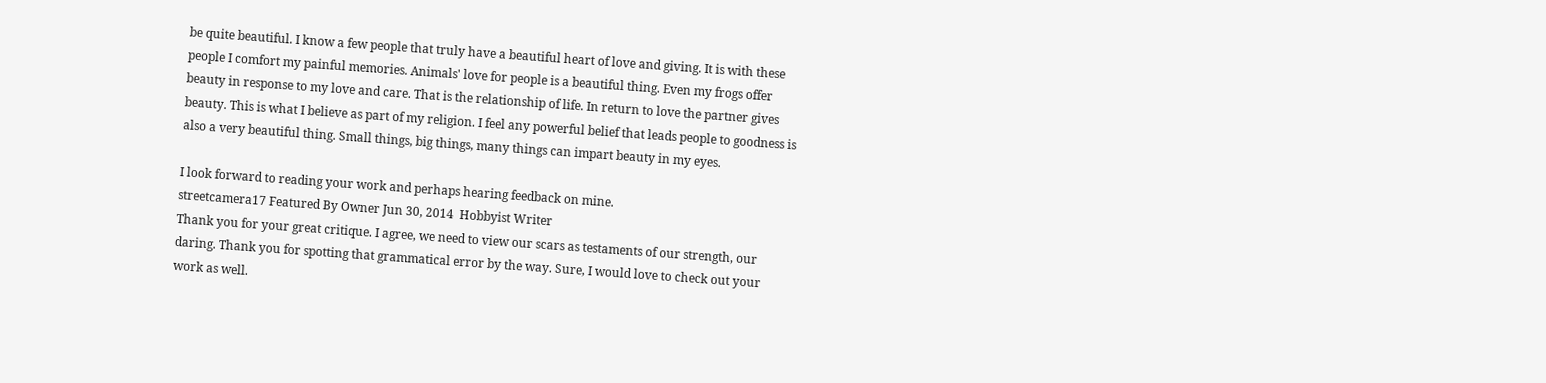be quite beautiful. I know a few people that truly have a beautiful heart of love and giving. It is with these people I comfort my painful memories. Animals' love for people is a beautiful thing. Even my frogs offer beauty in response to my love and care. That is the relationship of life. In return to love the partner gives beauty. This is what I believe as part of my religion. I feel any powerful belief that leads people to goodness is also a very beautiful thing. Small things, big things, many things can impart beauty in my eyes.

I look forward to reading your work and perhaps hearing feedback on mine.
streetcamera17 Featured By Owner Jun 30, 2014  Hobbyist Writer
Thank you for your great critique. I agree, we need to view our scars as testaments of our strength, our daring. Thank you for spotting that grammatical error by the way. Sure, I would love to check out your work as well.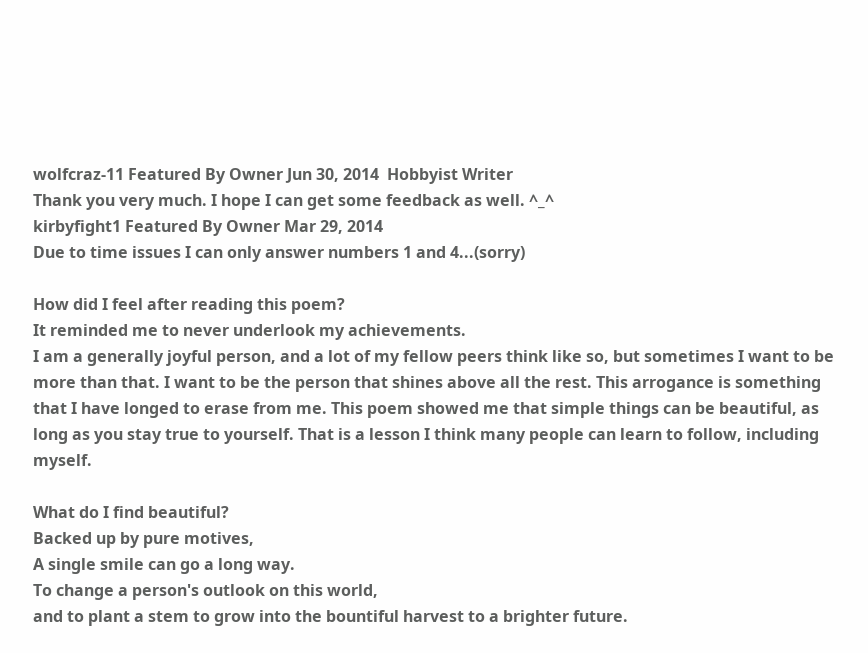wolfcraz-11 Featured By Owner Jun 30, 2014  Hobbyist Writer
Thank you very much. I hope I can get some feedback as well. ^_^
kirbyfight1 Featured By Owner Mar 29, 2014
Due to time issues I can only answer numbers 1 and 4...(sorry)

How did I feel after reading this poem?
It reminded me to never underlook my achievements.
I am a generally joyful person, and a lot of my fellow peers think like so, but sometimes I want to be more than that. I want to be the person that shines above all the rest. This arrogance is something that I have longed to erase from me. This poem showed me that simple things can be beautiful, as long as you stay true to yourself. That is a lesson I think many people can learn to follow, including myself.

What do I find beautiful?
Backed up by pure motives,
A single smile can go a long way.
To change a person's outlook on this world,
and to plant a stem to grow into the bountiful harvest to a brighter future.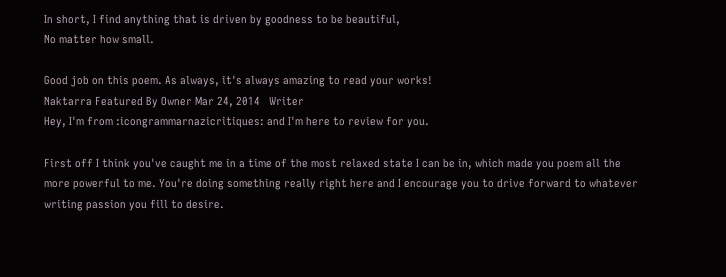In short, I find anything that is driven by goodness to be beautiful,
No matter how small.

Good job on this poem. As always, it's always amazing to read your works!
Naktarra Featured By Owner Mar 24, 2014   Writer
Hey, I'm from :icongrammarnazicritiques: and I'm here to review for you.

First off I think you've caught me in a time of the most relaxed state I can be in, which made you poem all the more powerful to me. You're doing something really right here and I encourage you to drive forward to whatever writing passion you fill to desire.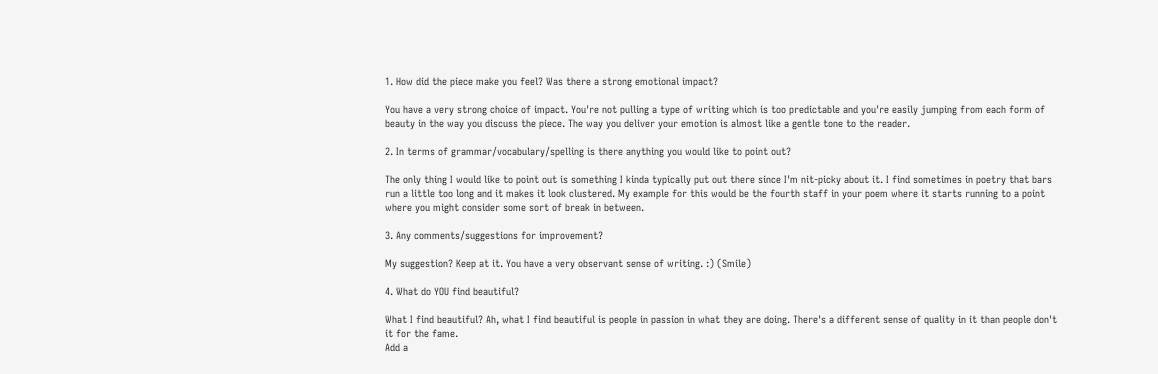1. How did the piece make you feel? Was there a strong emotional impact?

You have a very strong choice of impact. You're not pulling a type of writing which is too predictable and you're easily jumping from each form of beauty in the way you discuss the piece. The way you deliver your emotion is almost like a gentle tone to the reader.

2. In terms of grammar/vocabulary/spelling is there anything you would like to point out?

The only thing I would like to point out is something I kinda typically put out there since I'm nit-picky about it. I find sometimes in poetry that bars run a little too long and it makes it look clustered. My example for this would be the fourth staff in your poem where it starts running to a point where you might consider some sort of break in between.

3. Any comments/suggestions for improvement?

My suggestion? Keep at it. You have a very observant sense of writing. :) (Smile)

4. What do YOU find beautiful?

What I find beautiful? Ah, what I find beautiful is people in passion in what they are doing. There's a different sense of quality in it than people don't it for the fame.
Add a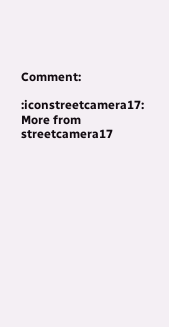Comment:

:iconstreetcamera17: More from streetcamera17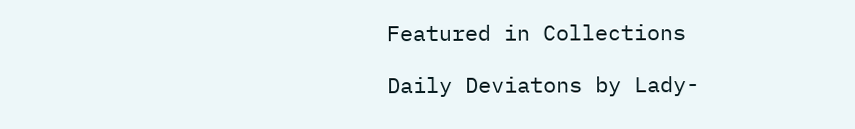Featured in Collections

Daily Deviatons by Lady-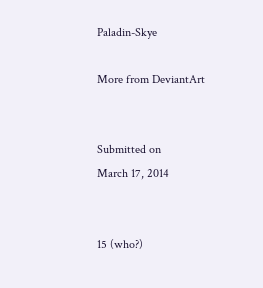Paladin-Skye

More from DeviantArt


Submitted on
March 17, 2014


15 (who?)